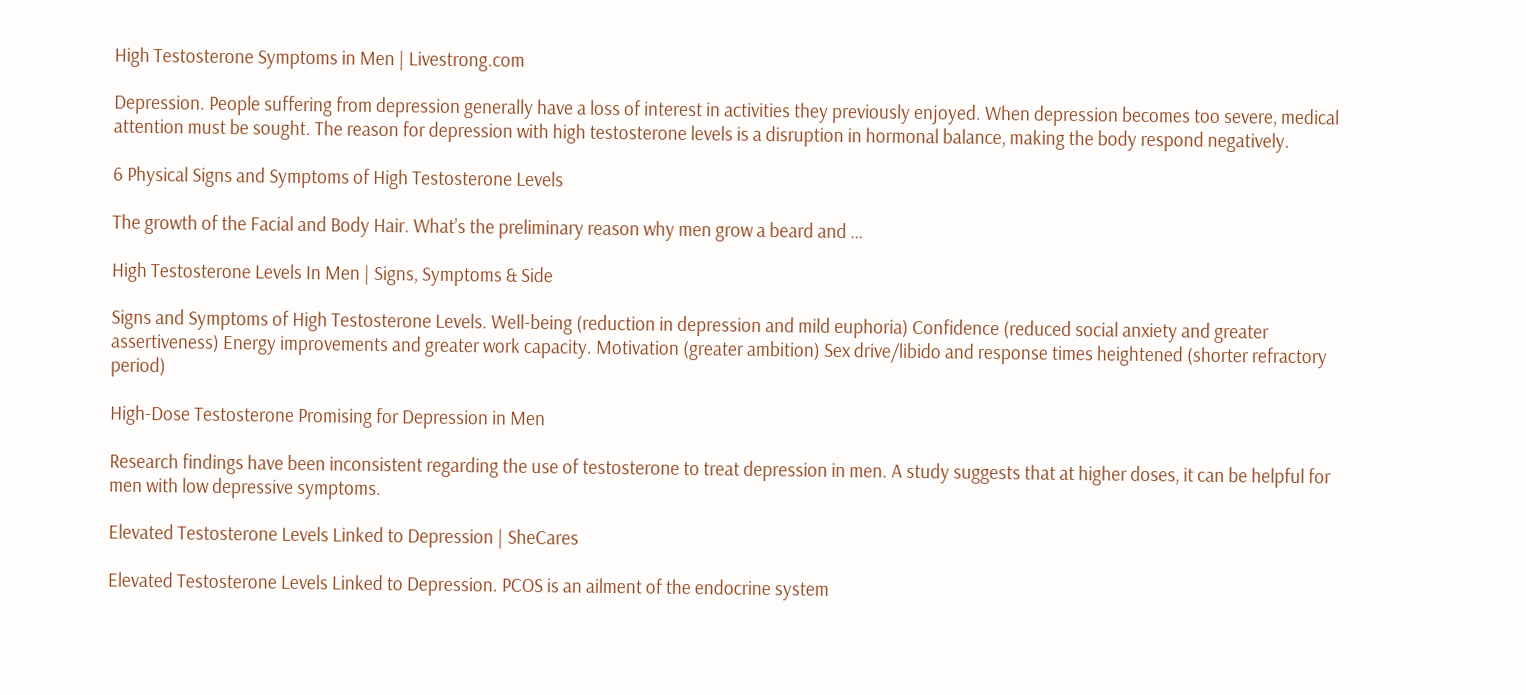High Testosterone Symptoms in Men | Livestrong.com

Depression. People suffering from depression generally have a loss of interest in activities they previously enjoyed. When depression becomes too severe, medical attention must be sought. The reason for depression with high testosterone levels is a disruption in hormonal balance, making the body respond negatively.

6 Physical Signs and Symptoms of High Testosterone Levels

The growth of the Facial and Body Hair. What’s the preliminary reason why men grow a beard and …

High Testosterone Levels In Men | Signs, Symptoms & Side

Signs and Symptoms of High Testosterone Levels. Well-being (reduction in depression and mild euphoria) Confidence (reduced social anxiety and greater assertiveness) Energy improvements and greater work capacity. Motivation (greater ambition) Sex drive/libido and response times heightened (shorter refractory period)

High-Dose Testosterone Promising for Depression in Men

Research findings have been inconsistent regarding the use of testosterone to treat depression in men. A study suggests that at higher doses, it can be helpful for men with low depressive symptoms.

Elevated Testosterone Levels Linked to Depression | SheCares

Elevated Testosterone Levels Linked to Depression. PCOS is an ailment of the endocrine system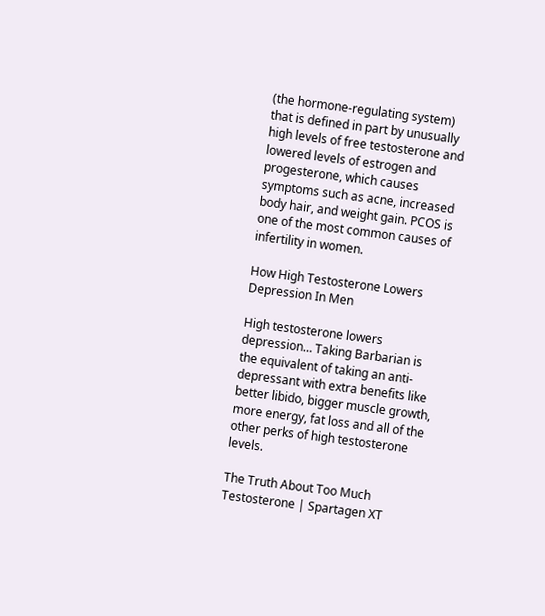(the hormone-regulating system) that is defined in part by unusually high levels of free testosterone and lowered levels of estrogen and progesterone, which causes symptoms such as acne, increased body hair, and weight gain. PCOS is one of the most common causes of infertility in women.

How High Testosterone Lowers Depression In Men

High testosterone lowers depression… Taking Barbarian is the equivalent of taking an anti-depressant with extra benefits like better libido, bigger muscle growth, more energy, fat loss and all of the other perks of high testosterone levels.

The Truth About Too Much Testosterone | Spartagen XT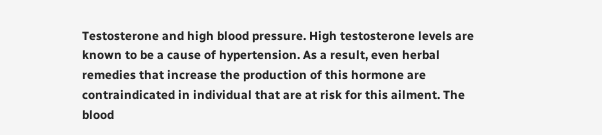Testosterone and high blood pressure. High testosterone levels are known to be a cause of hypertension. As a result, even herbal remedies that increase the production of this hormone are contraindicated in individual that are at risk for this ailment. The blood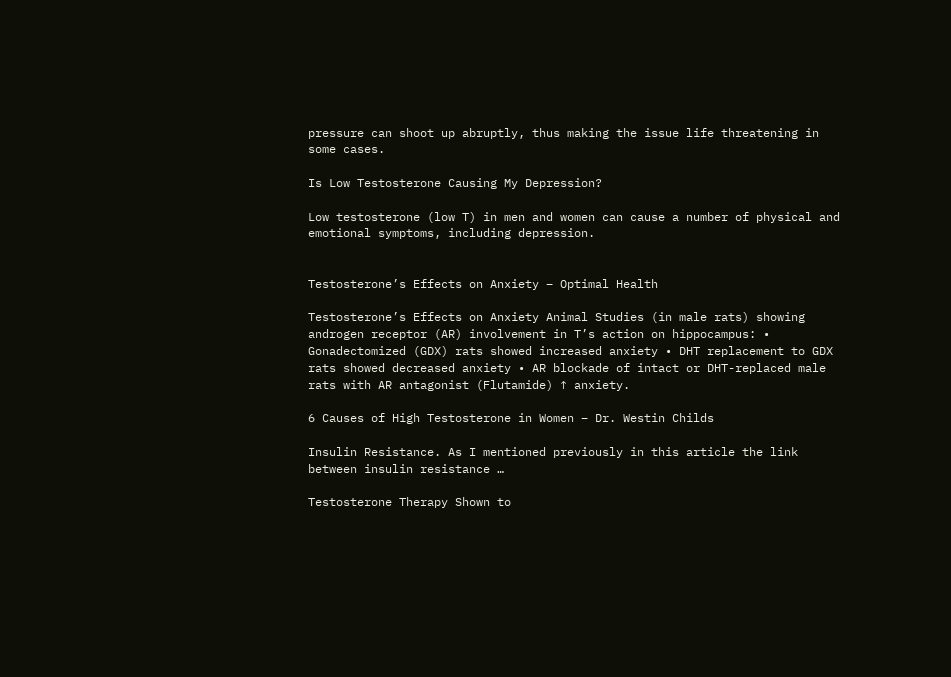pressure can shoot up abruptly, thus making the issue life threatening in some cases.

Is Low Testosterone Causing My Depression?

Low testosterone (low T) in men and women can cause a number of physical and emotional symptoms, including depression.


Testosterone’s Effects on Anxiety – Optimal Health

Testosterone’s Effects on Anxiety Animal Studies (in male rats) showing androgen receptor (AR) involvement in T’s action on hippocampus: • Gonadectomized (GDX) rats showed increased anxiety • DHT replacement to GDX rats showed decreased anxiety • AR blockade of intact or DHT-replaced male rats with AR antagonist (Flutamide) ↑ anxiety.

6 Causes of High Testosterone in Women – Dr. Westin Childs

Insulin Resistance. As I mentioned previously in this article the link between insulin resistance …

Testosterone Therapy Shown to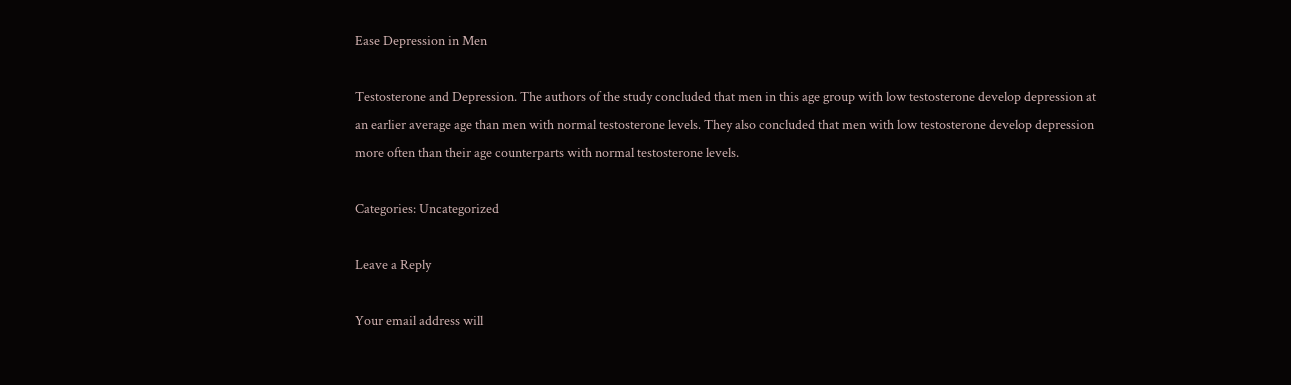Ease Depression in Men

Testosterone and Depression. The authors of the study concluded that men in this age group with low testosterone develop depression at an earlier average age than men with normal testosterone levels. They also concluded that men with low testosterone develop depression more often than their age counterparts with normal testosterone levels.

Categories: Uncategorized

Leave a Reply

Your email address will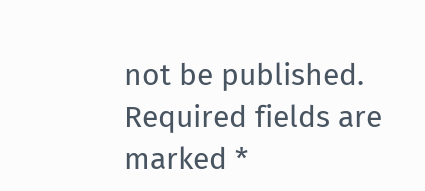not be published. Required fields are marked *